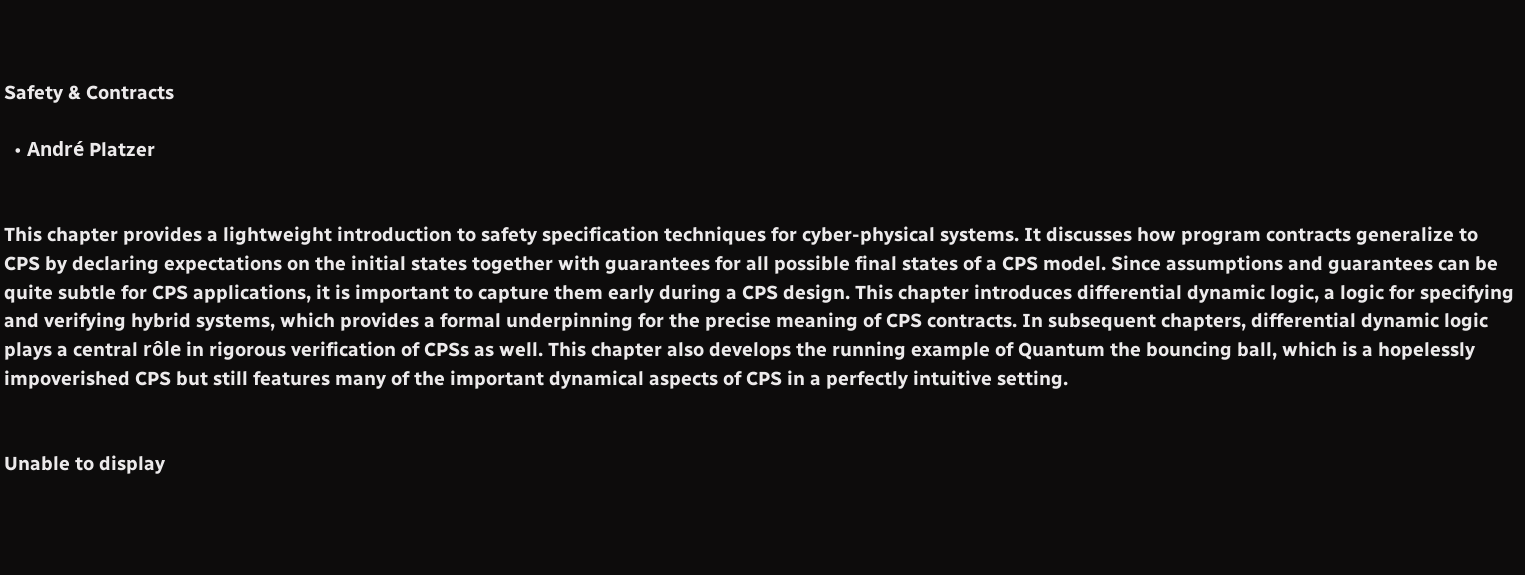Safety & Contracts

  • André Platzer


This chapter provides a lightweight introduction to safety specification techniques for cyber-physical systems. It discusses how program contracts generalize to CPS by declaring expectations on the initial states together with guarantees for all possible final states of a CPS model. Since assumptions and guarantees can be quite subtle for CPS applications, it is important to capture them early during a CPS design. This chapter introduces differential dynamic logic, a logic for specifying and verifying hybrid systems, which provides a formal underpinning for the precise meaning of CPS contracts. In subsequent chapters, differential dynamic logic plays a central rôle in rigorous verification of CPSs as well. This chapter also develops the running example of Quantum the bouncing ball, which is a hopelessly impoverished CPS but still features many of the important dynamical aspects of CPS in a perfectly intuitive setting.


Unable to display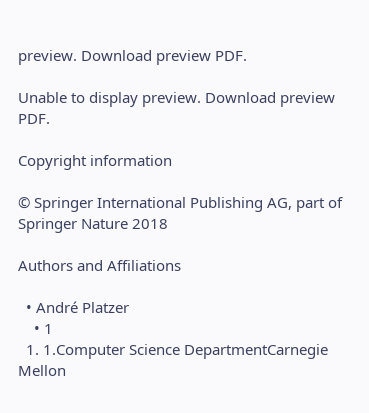preview. Download preview PDF.

Unable to display preview. Download preview PDF.

Copyright information

© Springer International Publishing AG, part of Springer Nature 2018

Authors and Affiliations

  • André Platzer
    • 1
  1. 1.Computer Science DepartmentCarnegie Mellon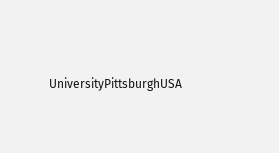UniversityPittsburghUSA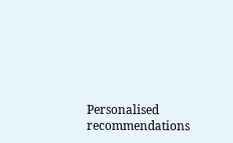Personalised recommendations